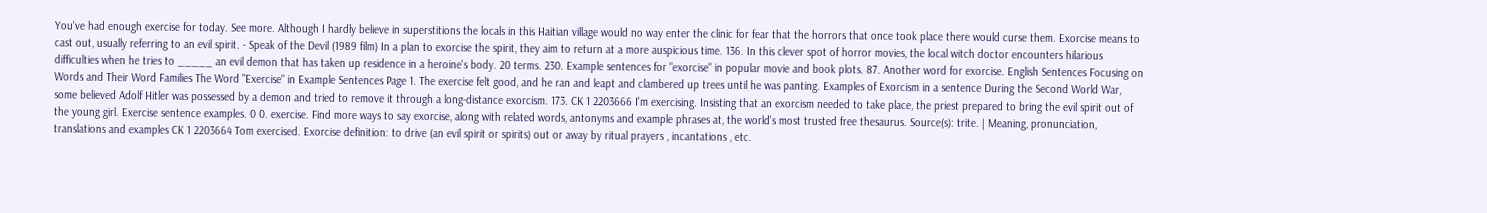You've had enough exercise for today. See more. Although I hardly believe in superstitions the locals in this Haitian village would no way enter the clinic for fear that the horrors that once took place there would curse them. Exorcise means to cast out, usually referring to an evil spirit. - Speak of the Devil (1989 film) In a plan to exorcise the spirit, they aim to return at a more auspicious time. 136. In this clever spot of horror movies, the local witch doctor encounters hilarious difficulties when he tries to _____ an evil demon that has taken up residence in a heroine's body. 20 terms. 230. Example sentences for "exorcise" in popular movie and book plots. 87. Another word for exorcise. English Sentences Focusing on Words and Their Word Families The Word "Exercise" in Example Sentences Page 1. The exercise felt good, and he ran and leapt and clambered up trees until he was panting. Examples of Exorcism in a sentence During the Second World War, some believed Adolf Hitler was possessed by a demon and tried to remove it through a long-distance exorcism. 173. CK 1 2203666 I'm exercising. Insisting that an exorcism needed to take place, the priest prepared to bring the evil spirit out of the young girl. Exercise sentence examples. 0 0. exercise. Find more ways to say exorcise, along with related words, antonyms and example phrases at, the world's most trusted free thesaurus. Source(s): trite. | Meaning, pronunciation, translations and examples CK 1 2203664 Tom exercised. Exorcise definition: to drive (an evil spirit or spirits) out or away by ritual prayers , incantations , etc.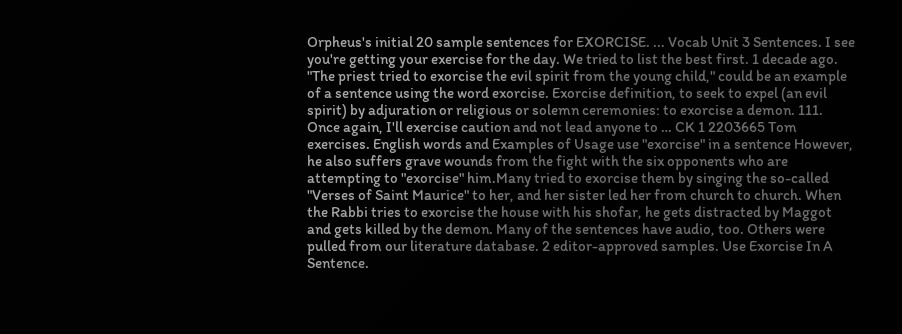Orpheus's initial 20 sample sentences for EXORCISE. ... Vocab Unit 3 Sentences. I see you're getting your exercise for the day. We tried to list the best first. 1 decade ago. "The priest tried to exorcise the evil spirit from the young child," could be an example of a sentence using the word exorcise. Exorcise definition, to seek to expel (an evil spirit) by adjuration or religious or solemn ceremonies: to exorcise a demon. 111. Once again, I'll exercise caution and not lead anyone to … CK 1 2203665 Tom exercises. English words and Examples of Usage use "exorcise" in a sentence However, he also suffers grave wounds from the fight with the six opponents who are attempting to "exorcise" him.Many tried to exorcise them by singing the so-called "Verses of Saint Maurice" to her, and her sister led her from church to church. When the Rabbi tries to exorcise the house with his shofar, he gets distracted by Maggot and gets killed by the demon. Many of the sentences have audio, too. Others were pulled from our literature database. 2 editor-approved samples. Use Exorcise In A Sentence.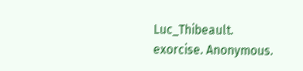Luc_Thibeault. exorcise. Anonymous.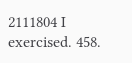2111804 I exercised. 458.